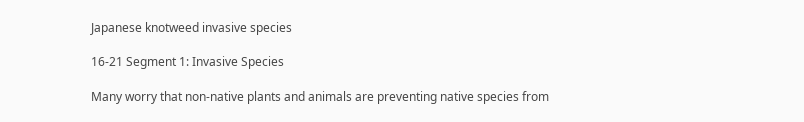Japanese knotweed invasive species

16-21 Segment 1: Invasive Species

Many worry that non-native plants and animals are preventing native species from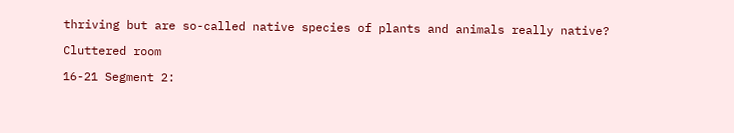thriving but are so-called native species of plants and animals really native?

Cluttered room

16-21 Segment 2: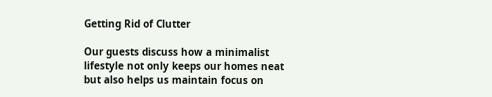Getting Rid of Clutter

Our guests discuss how a minimalist lifestyle not only keeps our homes neat but also helps us maintain focus on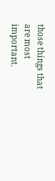those things that are most important.